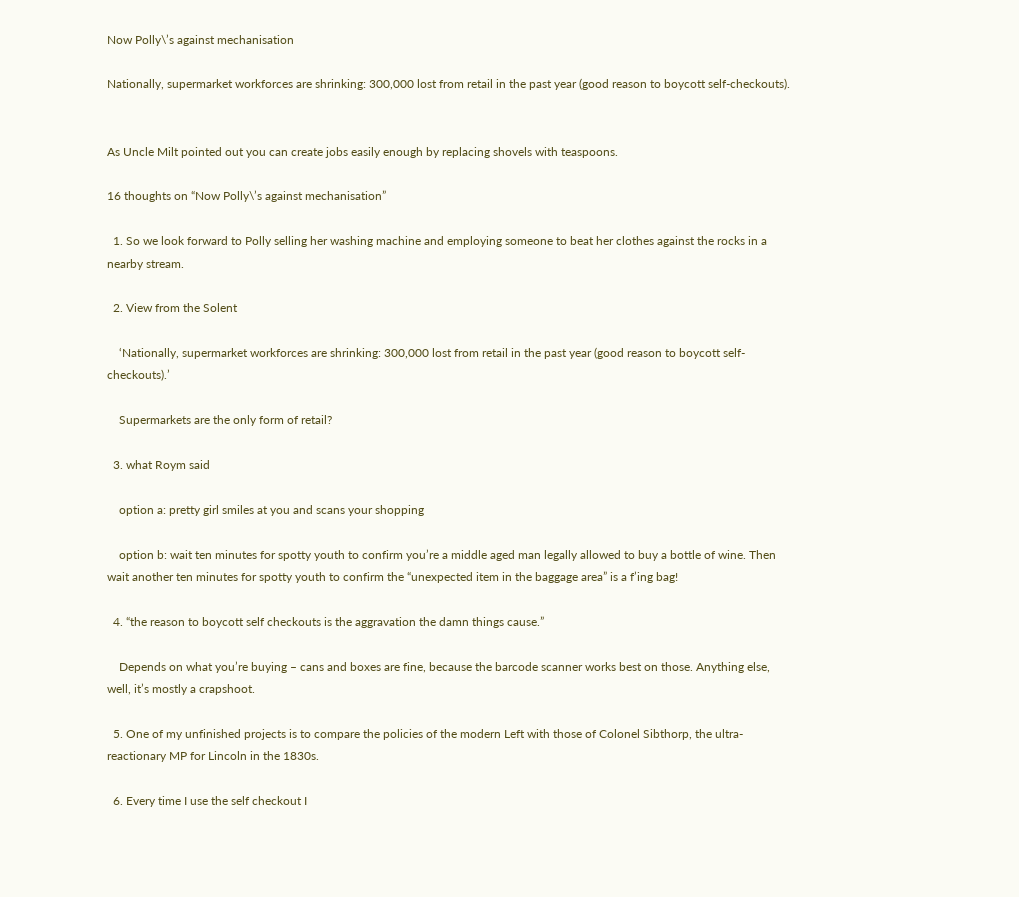Now Polly\’s against mechanisation

Nationally, supermarket workforces are shrinking: 300,000 lost from retail in the past year (good reason to boycott self-checkouts).


As Uncle Milt pointed out you can create jobs easily enough by replacing shovels with teaspoons.

16 thoughts on “Now Polly\’s against mechanisation”

  1. So we look forward to Polly selling her washing machine and employing someone to beat her clothes against the rocks in a nearby stream.

  2. View from the Solent

    ‘Nationally, supermarket workforces are shrinking: 300,000 lost from retail in the past year (good reason to boycott self-checkouts).’

    Supermarkets are the only form of retail?

  3. what Roym said

    option a: pretty girl smiles at you and scans your shopping

    option b: wait ten minutes for spotty youth to confirm you’re a middle aged man legally allowed to buy a bottle of wine. Then wait another ten minutes for spotty youth to confirm the “unexpected item in the baggage area” is a f’ing bag!

  4. “the reason to boycott self checkouts is the aggravation the damn things cause.”

    Depends on what you’re buying – cans and boxes are fine, because the barcode scanner works best on those. Anything else, well, it’s mostly a crapshoot.

  5. One of my unfinished projects is to compare the policies of the modern Left with those of Colonel Sibthorp, the ultra-reactionary MP for Lincoln in the 1830s.

  6. Every time I use the self checkout I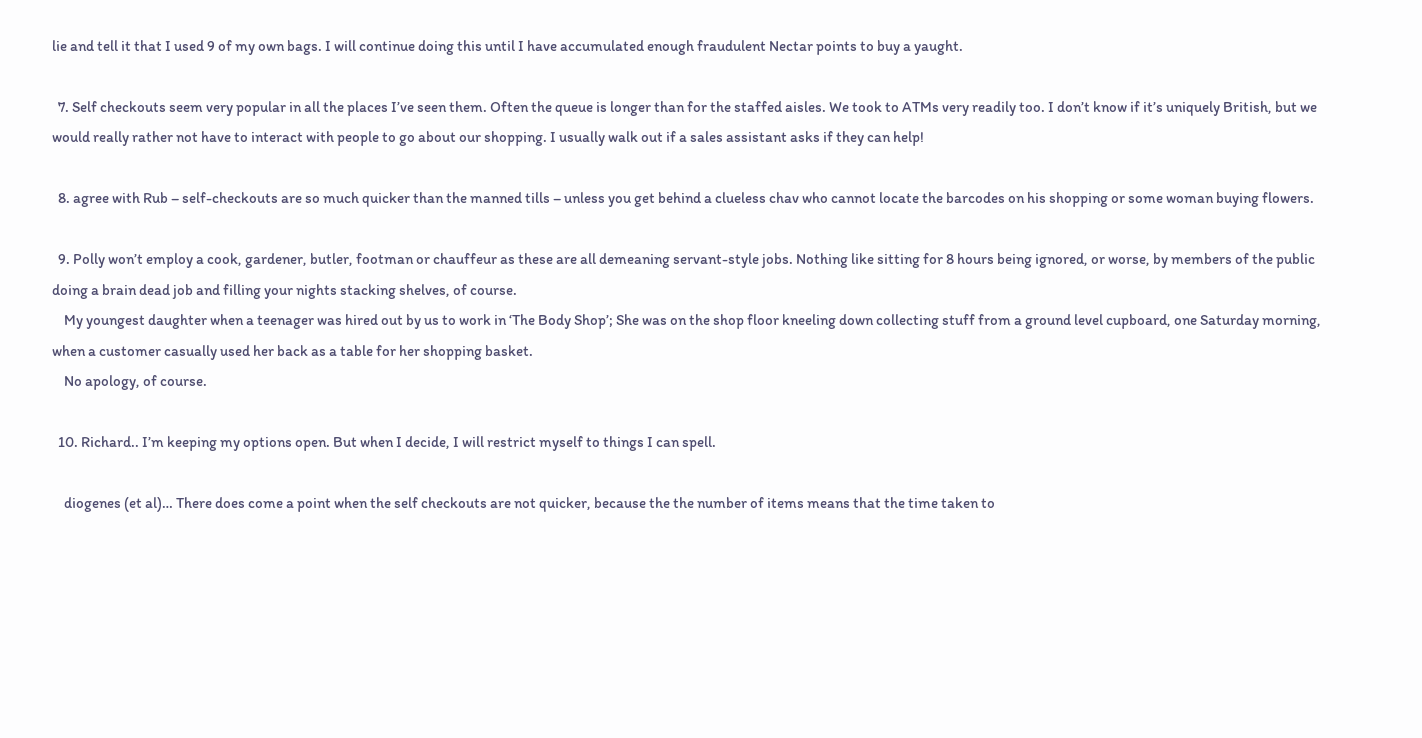lie and tell it that I used 9 of my own bags. I will continue doing this until I have accumulated enough fraudulent Nectar points to buy a yaught.

  7. Self checkouts seem very popular in all the places I’ve seen them. Often the queue is longer than for the staffed aisles. We took to ATMs very readily too. I don’t know if it’s uniquely British, but we would really rather not have to interact with people to go about our shopping. I usually walk out if a sales assistant asks if they can help!

  8. agree with Rub – self-checkouts are so much quicker than the manned tills – unless you get behind a clueless chav who cannot locate the barcodes on his shopping or some woman buying flowers.

  9. Polly won’t employ a cook, gardener, butler, footman or chauffeur as these are all demeaning servant-style jobs. Nothing like sitting for 8 hours being ignored, or worse, by members of the public doing a brain dead job and filling your nights stacking shelves, of course.
    My youngest daughter when a teenager was hired out by us to work in ‘The Body Shop’; She was on the shop floor kneeling down collecting stuff from a ground level cupboard, one Saturday morning, when a customer casually used her back as a table for her shopping basket.
    No apology, of course.

  10. Richard.. I’m keeping my options open. But when I decide, I will restrict myself to things I can spell.

    diogenes (et al)… There does come a point when the self checkouts are not quicker, because the the number of items means that the time taken to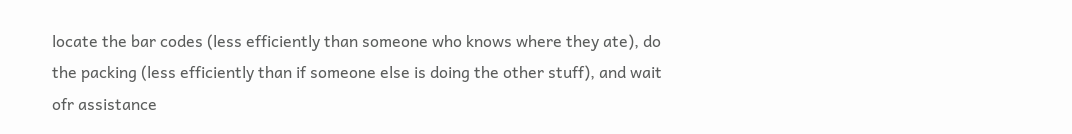locate the bar codes (less efficiently than someone who knows where they ate), do the packing (less efficiently than if someone else is doing the other stuff), and wait ofr assistance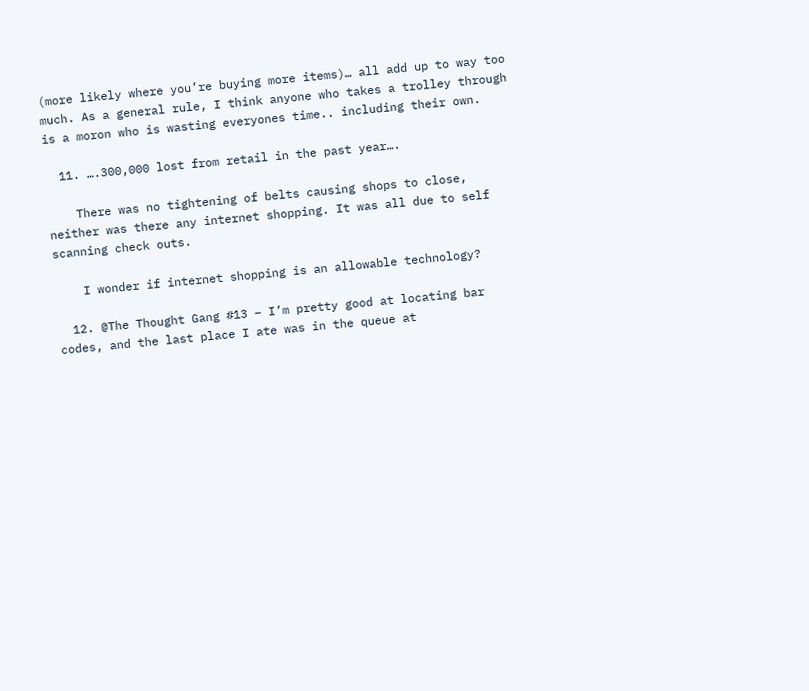(more likely where you’re buying more items)… all add up to way too much. As a general rule, I think anyone who takes a trolley through is a moron who is wasting everyones time.. including their own.

  11. ….300,000 lost from retail in the past year….

    There was no tightening of belts causing shops to close, neither was there any internet shopping. It was all due to self scanning check outs.

    I wonder if internet shopping is an allowable technology?

  12. @The Thought Gang #13 – I’m pretty good at locating bar codes, and the last place I ate was in the queue at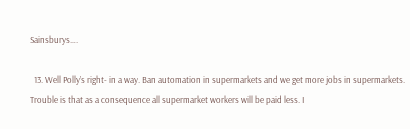Sainsburys….

  13. Well Polly’s right- in a way. Ban automation in supermarkets and we get more jobs in supermarkets. Trouble is that as a consequence all supermarket workers will be paid less. I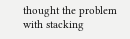thought the problem with stacking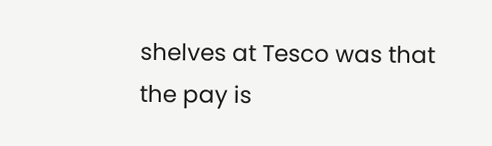shelves at Tesco was that the pay is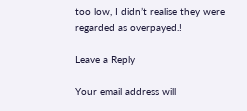too low, I didn’t realise they were regarded as overpayed.!

Leave a Reply

Your email address will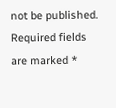not be published. Required fields are marked *